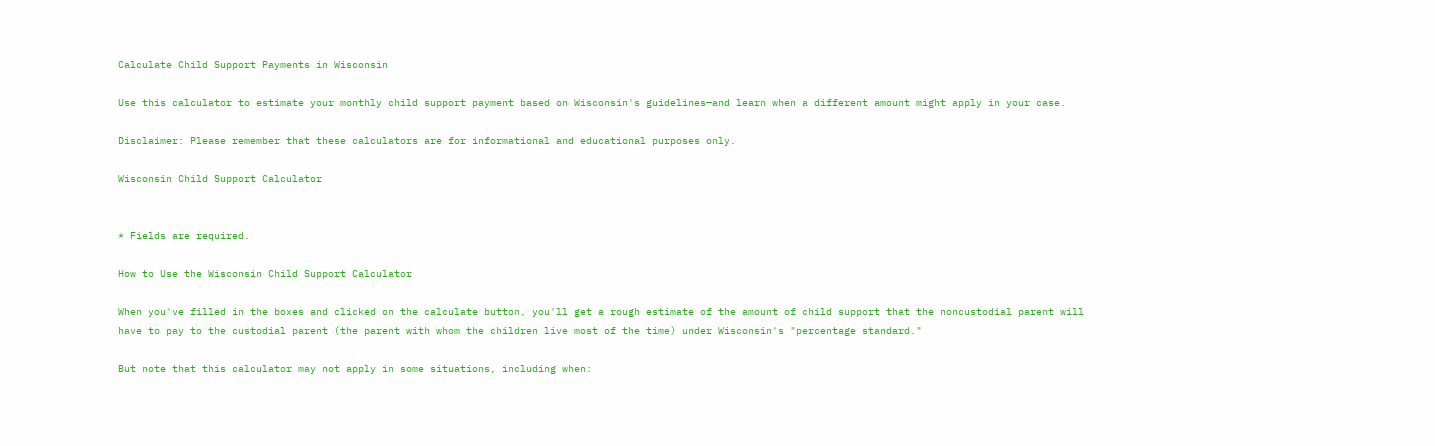Calculate Child Support Payments in Wisconsin

Use this calculator to estimate your monthly child support payment based on Wisconsin's guidelines—and learn when a different amount might apply in your case.

Disclaimer: Please remember that these calculators are for informational and educational purposes only.

Wisconsin Child Support Calculator


* Fields are required.

How to Use the Wisconsin Child Support Calculator

When you've filled in the boxes and clicked on the calculate button, you'll get a rough estimate of the amount of child support that the noncustodial parent will have to pay to the custodial parent (the parent with whom the children live most of the time) under Wisconsin's "percentage standard."

But note that this calculator may not apply in some situations, including when: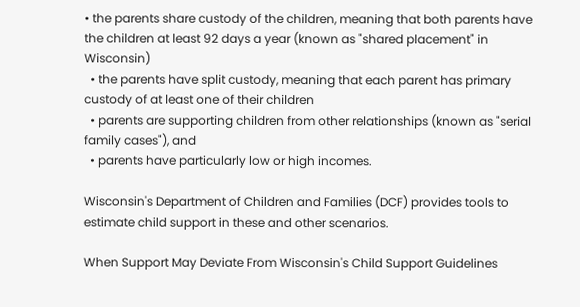• the parents share custody of the children, meaning that both parents have the children at least 92 days a year (known as "shared placement" in Wisconsin)
  • the parents have split custody, meaning that each parent has primary custody of at least one of their children
  • parents are supporting children from other relationships (known as "serial family cases"), and
  • parents have particularly low or high incomes.

Wisconsin's Department of Children and Families (DCF) provides tools to estimate child support in these and other scenarios.

When Support May Deviate From Wisconsin's Child Support Guidelines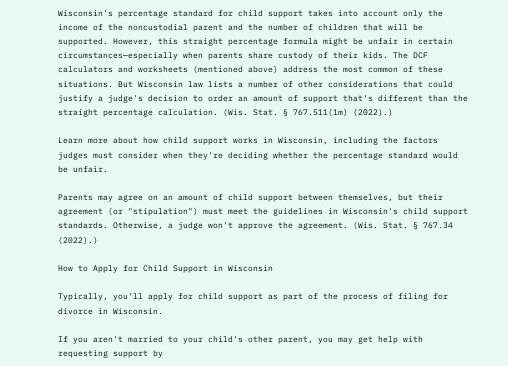Wisconsin's percentage standard for child support takes into account only the income of the noncustodial parent and the number of children that will be supported. However, this straight percentage formula might be unfair in certain circumstances—especially when parents share custody of their kids. The DCF calculators and worksheets (mentioned above) address the most common of these situations. But Wisconsin law lists a number of other considerations that could justify a judge's decision to order an amount of support that's different than the straight percentage calculation. (Wis. Stat. § 767.511(1m) (2022).)

Learn more about how child support works in Wisconsin, including the factors judges must consider when they're deciding whether the percentage standard would be unfair.

Parents may agree on an amount of child support between themselves, but their agreement (or "stipulation") must meet the guidelines in Wisconsin's child support standards. Otherwise, a judge won't approve the agreement. (Wis. Stat. § 767.34 (2022).)

How to Apply for Child Support in Wisconsin

Typically, you'll apply for child support as part of the process of filing for divorce in Wisconsin.

If you aren't married to your child's other parent, you may get help with requesting support by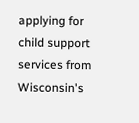applying for child support services from Wisconsin's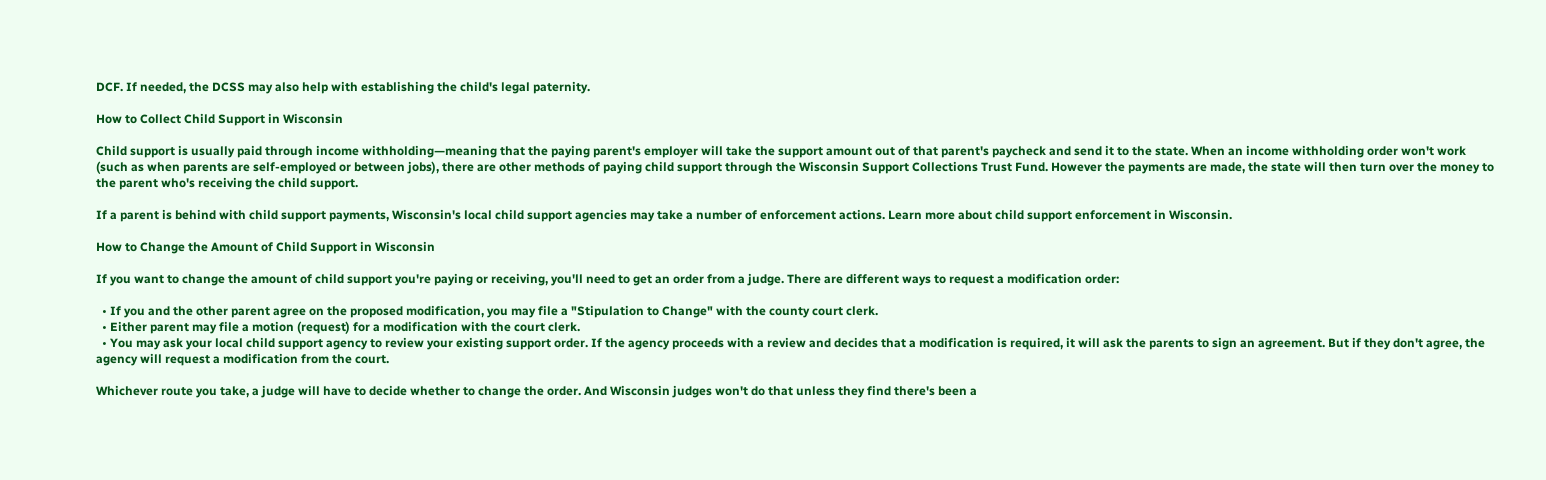DCF. If needed, the DCSS may also help with establishing the child's legal paternity.

How to Collect Child Support in Wisconsin

Child support is usually paid through income withholding—meaning that the paying parent's employer will take the support amount out of that parent's paycheck and send it to the state. When an income withholding order won't work (such as when parents are self-employed or between jobs), there are other methods of paying child support through the Wisconsin Support Collections Trust Fund. However the payments are made, the state will then turn over the money to the parent who's receiving the child support.

If a parent is behind with child support payments, Wisconsin's local child support agencies may take a number of enforcement actions. Learn more about child support enforcement in Wisconsin.

How to Change the Amount of Child Support in Wisconsin

If you want to change the amount of child support you're paying or receiving, you'll need to get an order from a judge. There are different ways to request a modification order:

  • If you and the other parent agree on the proposed modification, you may file a "Stipulation to Change" with the county court clerk.
  • Either parent may file a motion (request) for a modification with the court clerk.
  • You may ask your local child support agency to review your existing support order. If the agency proceeds with a review and decides that a modification is required, it will ask the parents to sign an agreement. But if they don't agree, the agency will request a modification from the court.

Whichever route you take, a judge will have to decide whether to change the order. And Wisconsin judges won't do that unless they find there's been a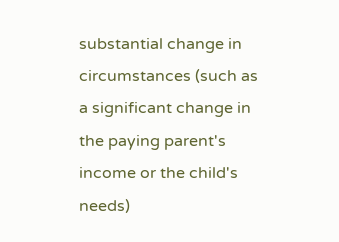substantial change in circumstances (such as a significant change in the paying parent's income or the child's needs)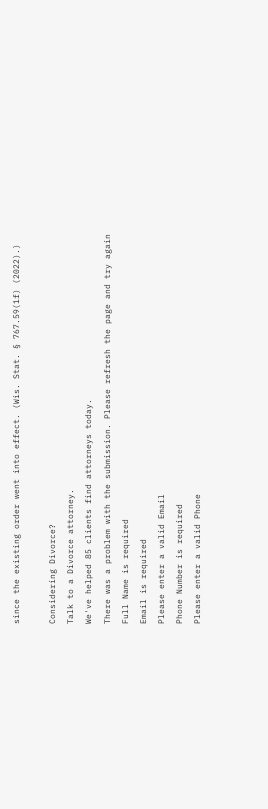since the existing order went into effect. (Wis. Stat. § 767.59(1f) (2022).)

Considering Divorce?
Talk to a Divorce attorney.
We've helped 85 clients find attorneys today.
There was a problem with the submission. Please refresh the page and try again
Full Name is required
Email is required
Please enter a valid Email
Phone Number is required
Please enter a valid Phone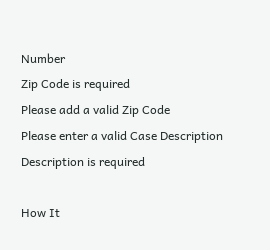Number
Zip Code is required
Please add a valid Zip Code
Please enter a valid Case Description
Description is required

How It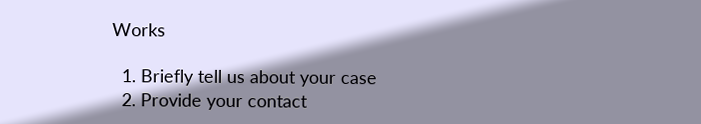Works

  1. Briefly tell us about your case
  2. Provide your contact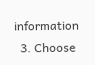information
  3. Choose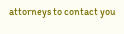attorneys to contact you